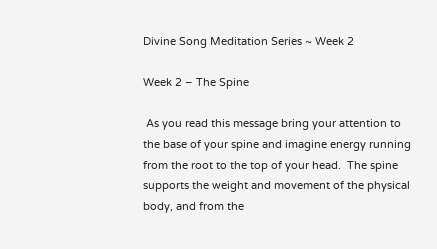Divine Song Meditation Series ~ Week 2

Week 2 – The Spine

 As you read this message bring your attention to the base of your spine and imagine energy running from the root to the top of your head.  The spine supports the weight and movement of the physical body, and from the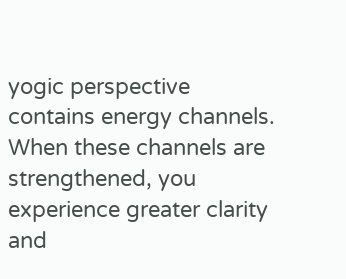yogic perspective contains energy channels.  When these channels are strengthened, you experience greater clarity and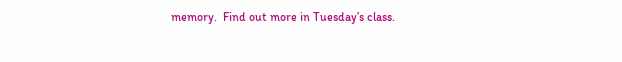memory.  Find out more in Tuesday’s class.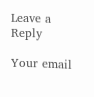Leave a Reply

Your email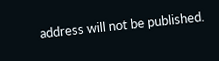address will not be published.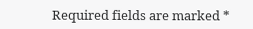Required fields are marked *